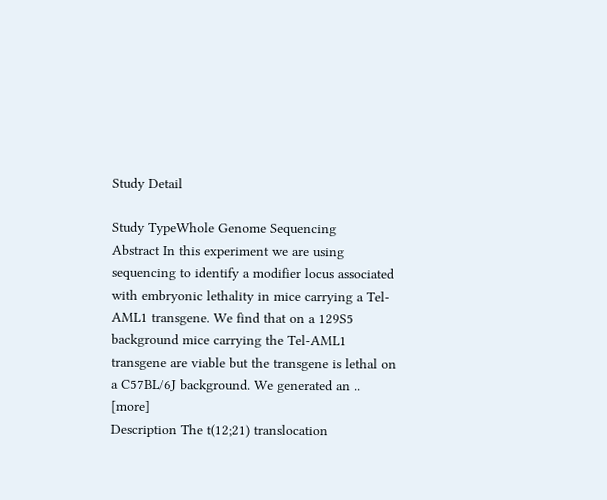Study Detail

Study TypeWhole Genome Sequencing
Abstract In this experiment we are using sequencing to identify a modifier locus associated with embryonic lethality in mice carrying a Tel-AML1 transgene. We find that on a 129S5 background mice carrying the Tel-AML1 transgene are viable but the transgene is lethal on a C57BL/6J background. We generated an .. [more]
Description The t(12;21) translocation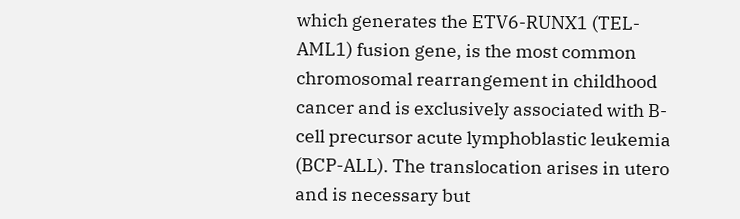which generates the ETV6-RUNX1 (TEL-AML1) fusion gene, is the most common chromosomal rearrangement in childhood cancer and is exclusively associated with B-cell precursor acute lymphoblastic leukemia (BCP-ALL). The translocation arises in utero and is necessary but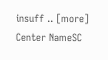insuff .. [more]
Center NameSC